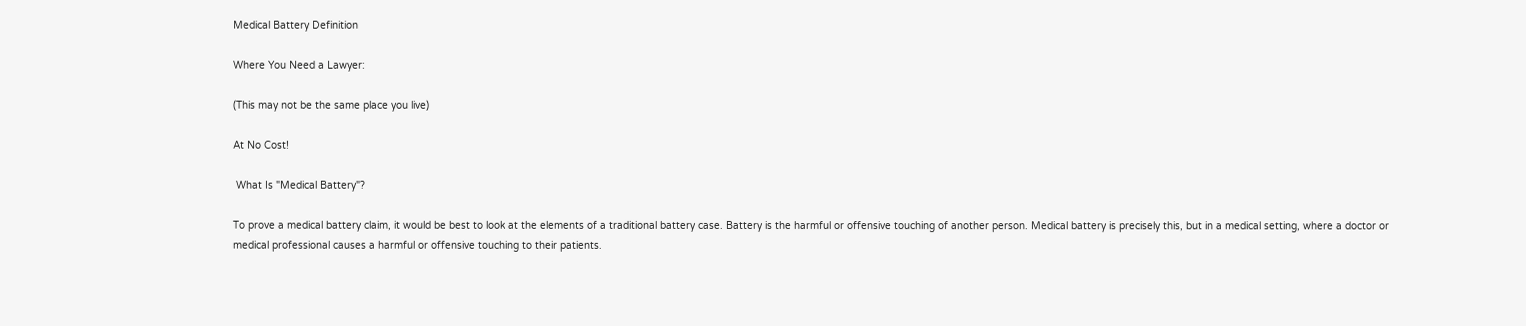Medical Battery Definition

Where You Need a Lawyer:

(This may not be the same place you live)

At No Cost!

 What Is "Medical Battery"?

To prove a medical battery claim, it would be best to look at the elements of a traditional battery case. Battery is the harmful or offensive touching of another person. Medical battery is precisely this, but in a medical setting, where a doctor or medical professional causes a harmful or offensive touching to their patients.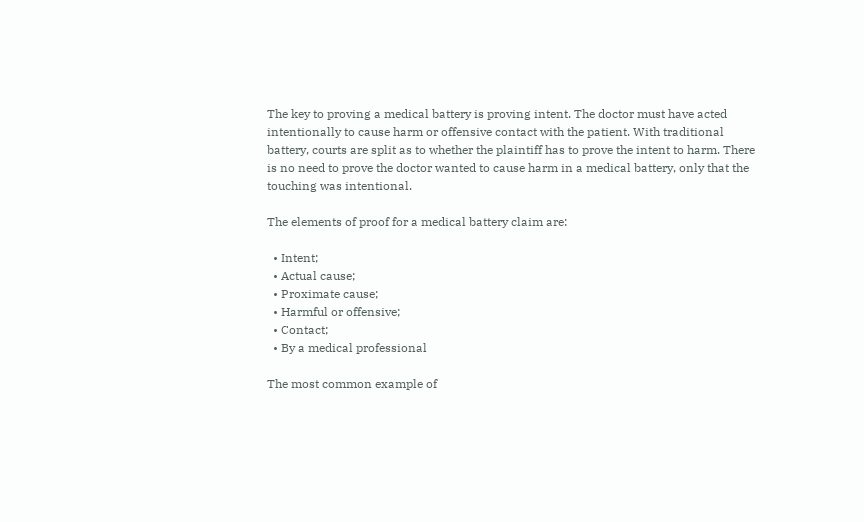The key to proving a medical battery is proving intent. The doctor must have acted intentionally to cause harm or offensive contact with the patient. With traditional battery, courts are split as to whether the plaintiff has to prove the intent to harm. There is no need to prove the doctor wanted to cause harm in a medical battery, only that the touching was intentional.

The elements of proof for a medical battery claim are:

  • Intent;
  • Actual cause;
  • Proximate cause;
  • Harmful or offensive;
  • Contact;
  • By a medical professional

The most common example of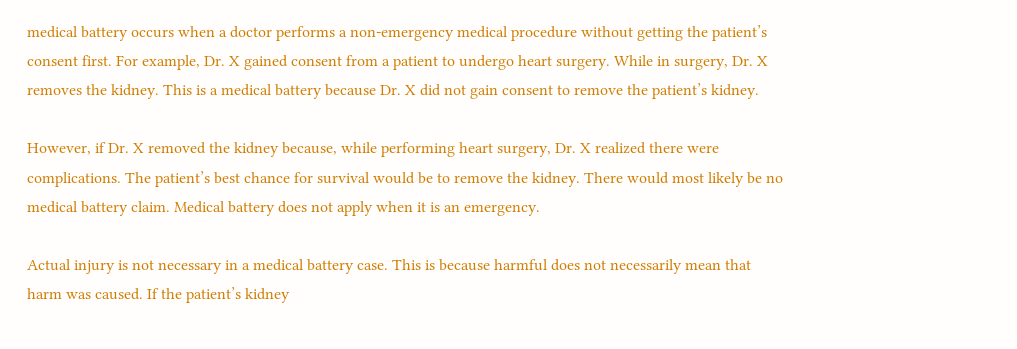medical battery occurs when a doctor performs a non-emergency medical procedure without getting the patient’s consent first. For example, Dr. X gained consent from a patient to undergo heart surgery. While in surgery, Dr. X removes the kidney. This is a medical battery because Dr. X did not gain consent to remove the patient’s kidney.

However, if Dr. X removed the kidney because, while performing heart surgery, Dr. X realized there were complications. The patient’s best chance for survival would be to remove the kidney. There would most likely be no medical battery claim. Medical battery does not apply when it is an emergency.

Actual injury is not necessary in a medical battery case. This is because harmful does not necessarily mean that harm was caused. If the patient’s kidney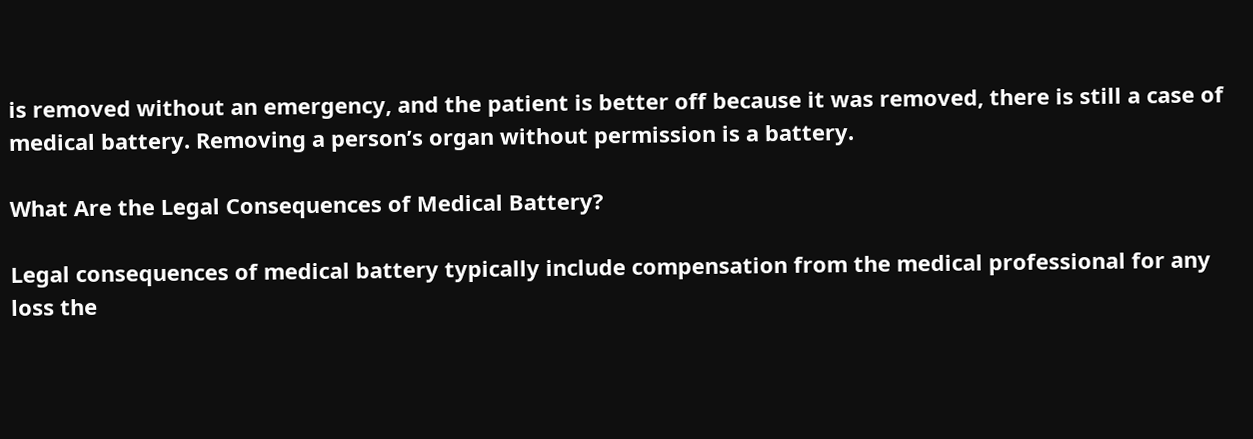is removed without an emergency, and the patient is better off because it was removed, there is still a case of medical battery. Removing a person’s organ without permission is a battery.

What Are the Legal Consequences of Medical Battery?

Legal consequences of medical battery typically include compensation from the medical professional for any loss the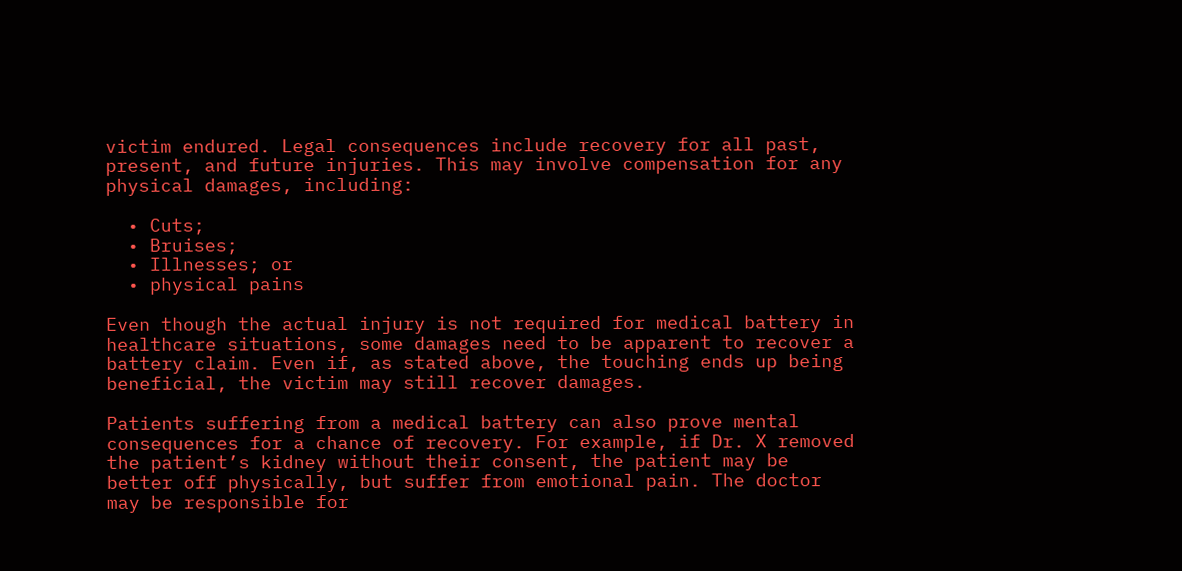victim endured. Legal consequences include recovery for all past, present, and future injuries. This may involve compensation for any physical damages, including:

  • Cuts;
  • Bruises;
  • Illnesses; or
  • physical pains

Even though the actual injury is not required for medical battery in healthcare situations, some damages need to be apparent to recover a battery claim. Even if, as stated above, the touching ends up being beneficial, the victim may still recover damages.

Patients suffering from a medical battery can also prove mental consequences for a chance of recovery. For example, if Dr. X removed the patient’s kidney without their consent, the patient may be better off physically, but suffer from emotional pain. The doctor may be responsible for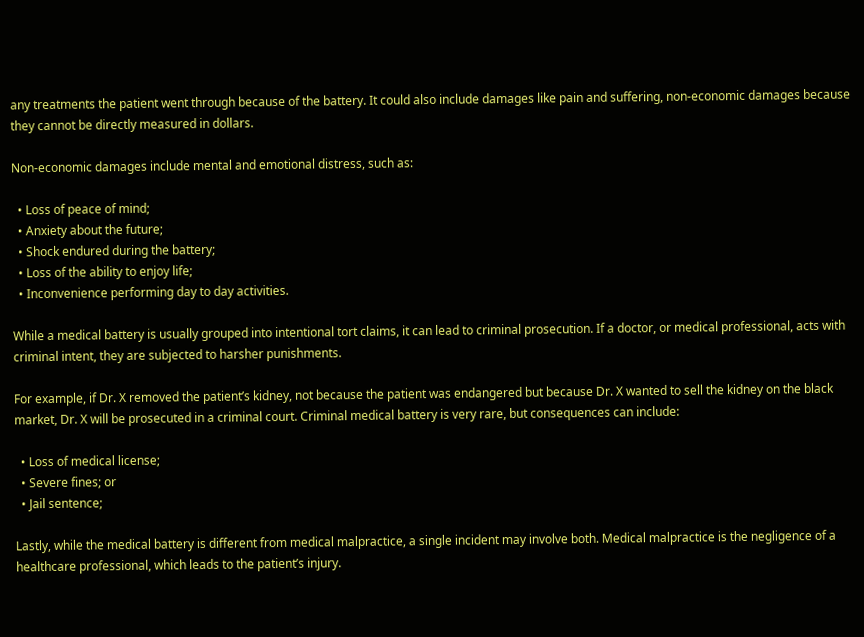any treatments the patient went through because of the battery. It could also include damages like pain and suffering, non-economic damages because they cannot be directly measured in dollars.

Non-economic damages include mental and emotional distress, such as:

  • Loss of peace of mind;
  • Anxiety about the future;
  • Shock endured during the battery;
  • Loss of the ability to enjoy life;
  • Inconvenience performing day to day activities.

While a medical battery is usually grouped into intentional tort claims, it can lead to criminal prosecution. If a doctor, or medical professional, acts with criminal intent, they are subjected to harsher punishments.

For example, if Dr. X removed the patient’s kidney, not because the patient was endangered but because Dr. X wanted to sell the kidney on the black market, Dr. X will be prosecuted in a criminal court. Criminal medical battery is very rare, but consequences can include:

  • Loss of medical license;
  • Severe fines; or
  • Jail sentence;

Lastly, while the medical battery is different from medical malpractice, a single incident may involve both. Medical malpractice is the negligence of a healthcare professional, which leads to the patient’s injury.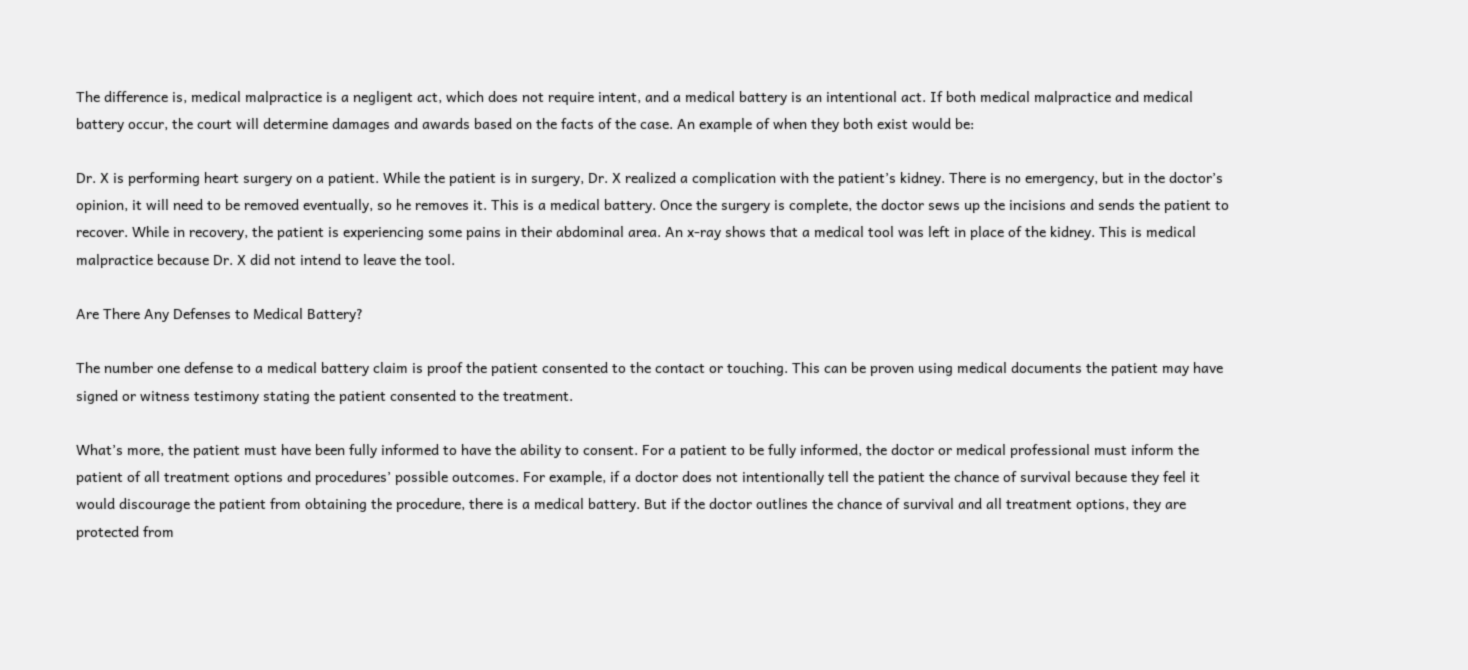The difference is, medical malpractice is a negligent act, which does not require intent, and a medical battery is an intentional act. If both medical malpractice and medical battery occur, the court will determine damages and awards based on the facts of the case. An example of when they both exist would be:

Dr. X is performing heart surgery on a patient. While the patient is in surgery, Dr. X realized a complication with the patient’s kidney. There is no emergency, but in the doctor’s opinion, it will need to be removed eventually, so he removes it. This is a medical battery. Once the surgery is complete, the doctor sews up the incisions and sends the patient to recover. While in recovery, the patient is experiencing some pains in their abdominal area. An x-ray shows that a medical tool was left in place of the kidney. This is medical malpractice because Dr. X did not intend to leave the tool.

Are There Any Defenses to Medical Battery?

The number one defense to a medical battery claim is proof the patient consented to the contact or touching. This can be proven using medical documents the patient may have signed or witness testimony stating the patient consented to the treatment.

What’s more, the patient must have been fully informed to have the ability to consent. For a patient to be fully informed, the doctor or medical professional must inform the patient of all treatment options and procedures’ possible outcomes. For example, if a doctor does not intentionally tell the patient the chance of survival because they feel it would discourage the patient from obtaining the procedure, there is a medical battery. But if the doctor outlines the chance of survival and all treatment options, they are protected from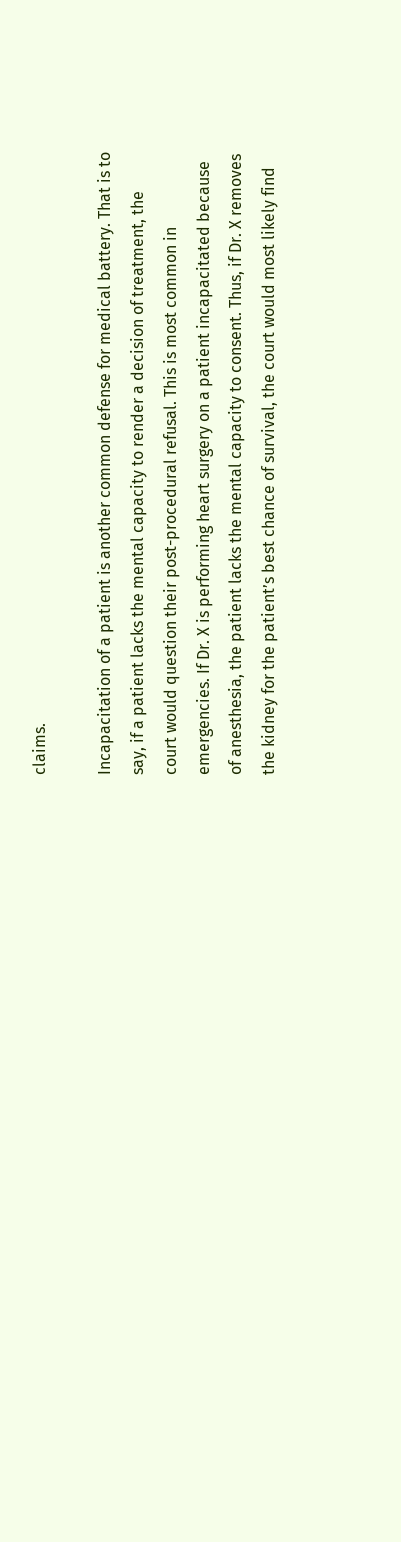claims.

Incapacitation of a patient is another common defense for medical battery. That is to say, if a patient lacks the mental capacity to render a decision of treatment, the court would question their post-procedural refusal. This is most common in emergencies. If Dr. X is performing heart surgery on a patient incapacitated because of anesthesia, the patient lacks the mental capacity to consent. Thus, if Dr. X removes the kidney for the patient’s best chance of survival, the court would most likely find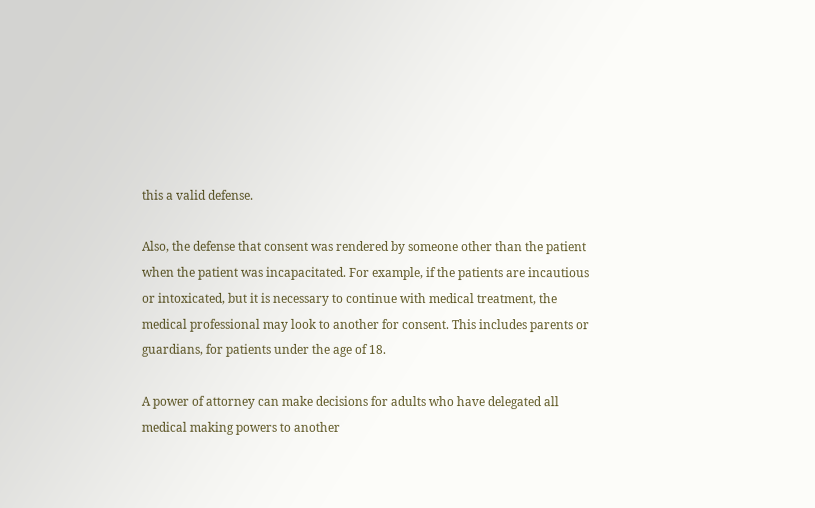this a valid defense.

Also, the defense that consent was rendered by someone other than the patient when the patient was incapacitated. For example, if the patients are incautious or intoxicated, but it is necessary to continue with medical treatment, the medical professional may look to another for consent. This includes parents or guardians, for patients under the age of 18.

A power of attorney can make decisions for adults who have delegated all medical making powers to another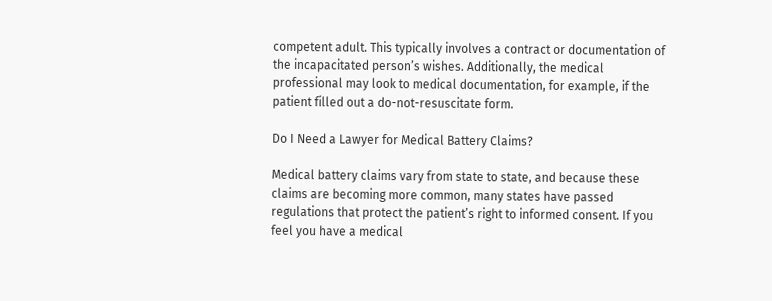competent adult. This typically involves a contract or documentation of the incapacitated person’s wishes. Additionally, the medical professional may look to medical documentation, for example, if the patient filled out a do-not-resuscitate form.

Do I Need a Lawyer for Medical Battery Claims?

Medical battery claims vary from state to state, and because these claims are becoming more common, many states have passed regulations that protect the patient’s right to informed consent. If you feel you have a medical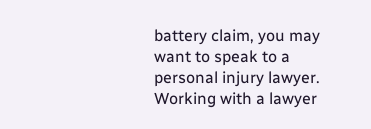battery claim, you may want to speak to a personal injury lawyer. Working with a lawyer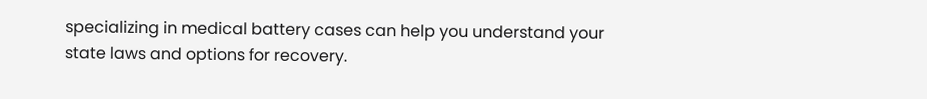specializing in medical battery cases can help you understand your state laws and options for recovery.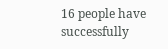16 people have successfully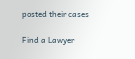posted their cases

Find a Lawyer